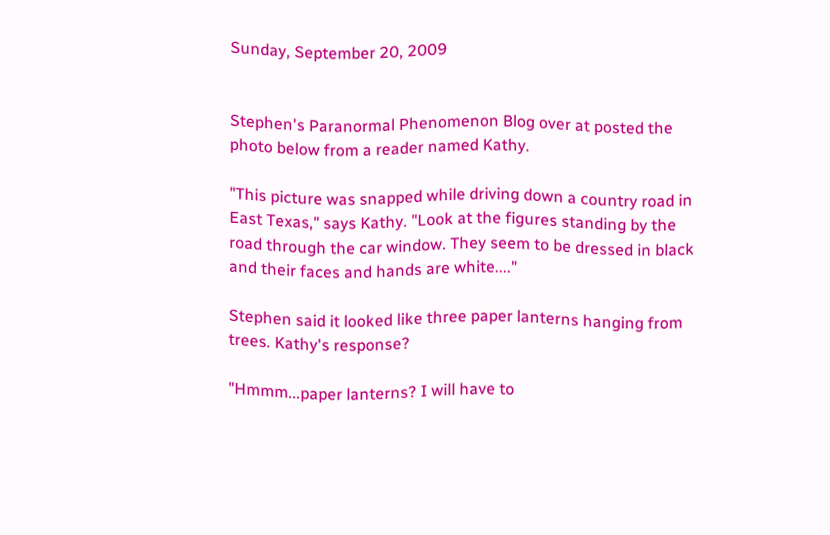Sunday, September 20, 2009


Stephen's Paranormal Phenomenon Blog over at posted the photo below from a reader named Kathy.

"This picture was snapped while driving down a country road in East Texas," says Kathy. "Look at the figures standing by the road through the car window. They seem to be dressed in black and their faces and hands are white...."

Stephen said it looked like three paper lanterns hanging from trees. Kathy's response?

"Hmmm...paper lanterns? I will have to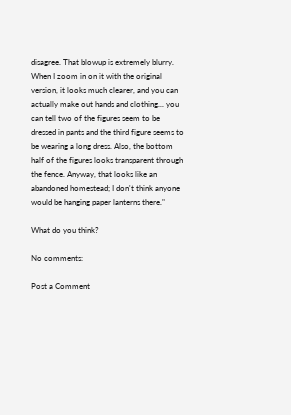disagree. That blowup is extremely blurry. When I zoom in on it with the original version, it looks much clearer, and you can actually make out hands and clothing... you can tell two of the figures seem to be dressed in pants and the third figure seems to be wearing a long dress. Also, the bottom half of the figures looks transparent through the fence. Anyway, that looks like an abandoned homestead; I don't think anyone would be hanging paper lanterns there."

What do you think?

No comments:

Post a Comment